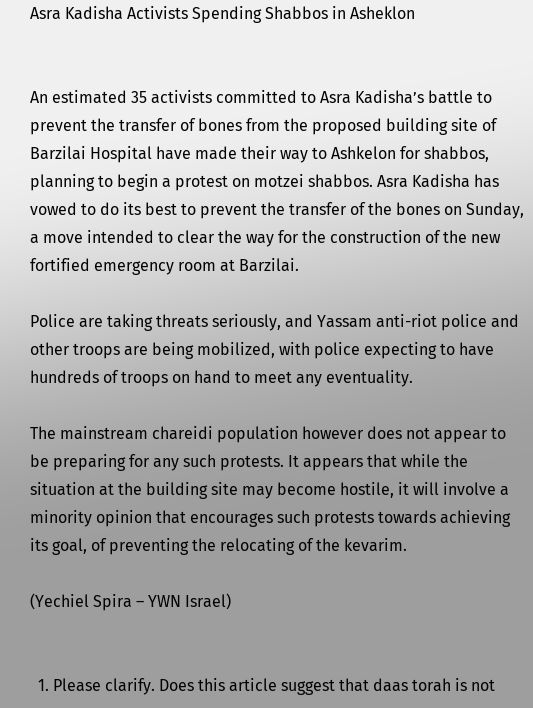Asra Kadisha Activists Spending Shabbos in Asheklon


An estimated 35 activists committed to Asra Kadisha’s battle to prevent the transfer of bones from the proposed building site of Barzilai Hospital have made their way to Ashkelon for shabbos, planning to begin a protest on motzei shabbos. Asra Kadisha has vowed to do its best to prevent the transfer of the bones on Sunday, a move intended to clear the way for the construction of the new fortified emergency room at Barzilai.

Police are taking threats seriously, and Yassam anti-riot police and other troops are being mobilized, with police expecting to have hundreds of troops on hand to meet any eventuality.

The mainstream chareidi population however does not appear to be preparing for any such protests. It appears that while the situation at the building site may become hostile, it will involve a minority opinion that encourages such protests towards achieving its goal, of preventing the relocating of the kevarim.

(Yechiel Spira – YWN Israel)


  1. Please clarify. Does this article suggest that daas torah is not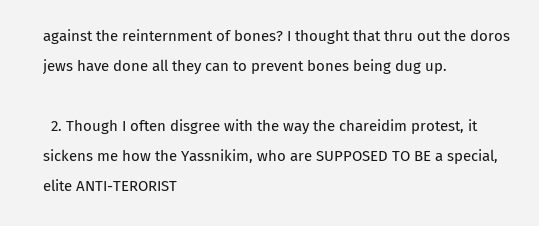against the reinternment of bones? I thought that thru out the doros jews have done all they can to prevent bones being dug up.

  2. Though I often disgree with the way the chareidim protest, it sickens me how the Yassnikim, who are SUPPOSED TO BE a special, elite ANTI-TERORIST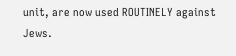unit, are now used ROUTINELY against Jews.